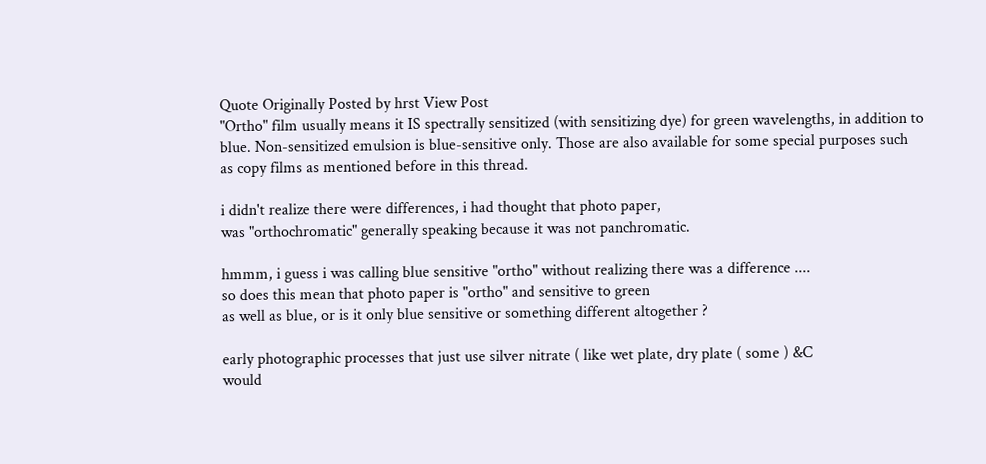Quote Originally Posted by hrst View Post
"Ortho" film usually means it IS spectrally sensitized (with sensitizing dye) for green wavelengths, in addition to blue. Non-sensitized emulsion is blue-sensitive only. Those are also available for some special purposes such as copy films as mentioned before in this thread.

i didn't realize there were differences, i had thought that photo paper,
was "orthochromatic" generally speaking because it was not panchromatic.

hmmm, i guess i was calling blue sensitive "ortho" without realizing there was a difference ....
so does this mean that photo paper is "ortho" and sensitive to green
as well as blue, or is it only blue sensitive or something different altogether ?

early photographic processes that just use silver nitrate ( like wet plate, dry plate ( some ) &C
would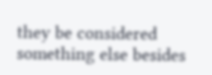they be considered something else besides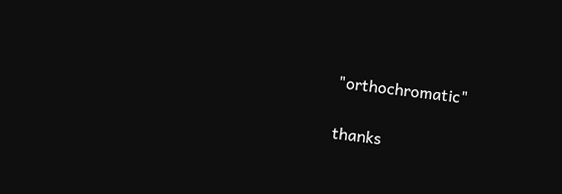"orthochromatic"

thanks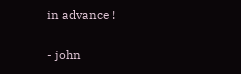in advance !

- john